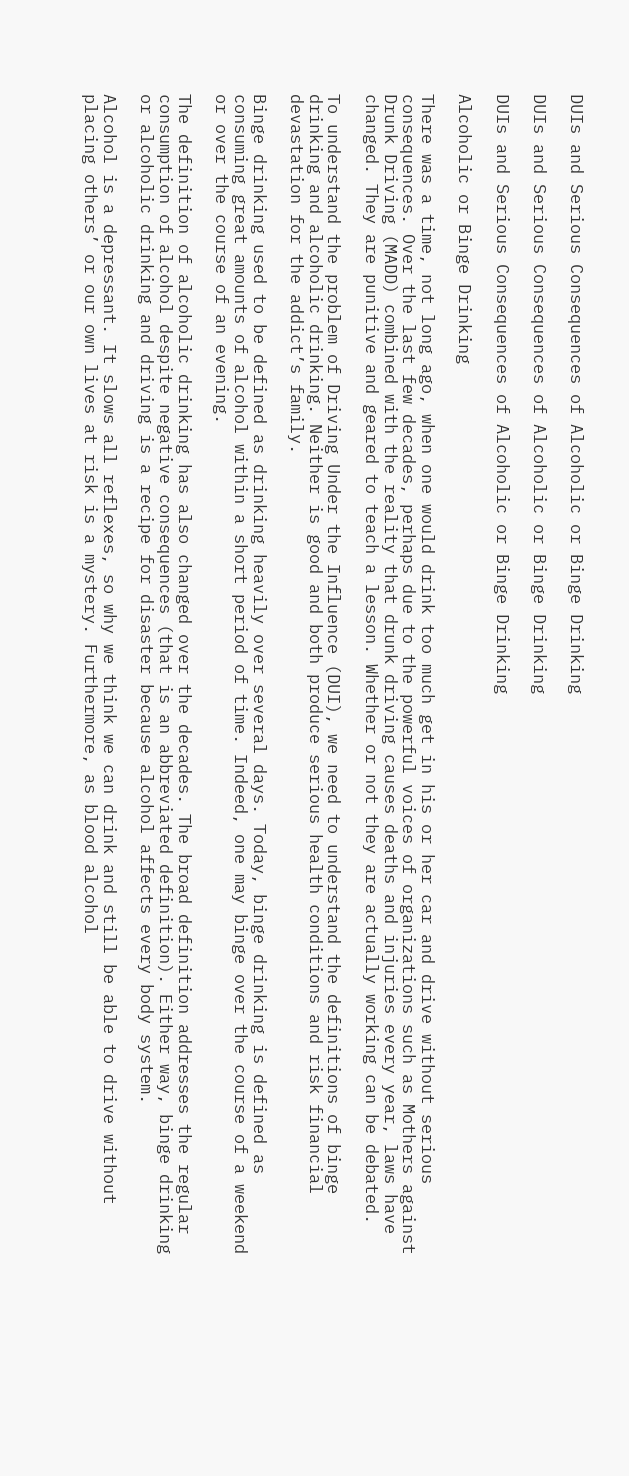DUIs and Serious Consequences of Alcoholic or Binge Drinking

DUIs and Serious Consequences of Alcoholic or Binge Drinking

DUIs and Serious Consequences of Alcoholic or Binge Drinking

Alcoholic or Binge Drinking

There was a time, not long ago, when one would drink too much get in his or her car and drive without serious consequences. Over the last few decades, perhaps due to the powerful voices of organizations such as Mothers against Drunk Driving (MADD) combined with the reality that drunk driving causes deaths and injuries every year, laws have changed. They are punitive and geared to teach a lesson. Whether or not they are actually working can be debated.

To understand the problem of Driving Under the Influence (DUI), we need to understand the definitions of binge drinking and alcoholic drinking. Neither is good and both produce serious health conditions and risk financial devastation for the addict’s family.

Binge drinking used to be defined as drinking heavily over several days. Today, binge drinking is defined as consuming great amounts of alcohol within a short period of time. Indeed, one may binge over the course of a weekend or over the course of an evening.

The definition of alcoholic drinking has also changed over the decades. The broad definition addresses the regular consumption of alcohol despite negative consequences (that is an abbreviated definition). Either way, binge drinking or alcoholic drinking and driving is a recipe for disaster because alcohol affects every body system.

Alcohol is a depressant. It slows all reflexes, so why we think we can drink and still be able to drive without placing others’ or our own lives at risk is a mystery. Furthermore, as blood alcohol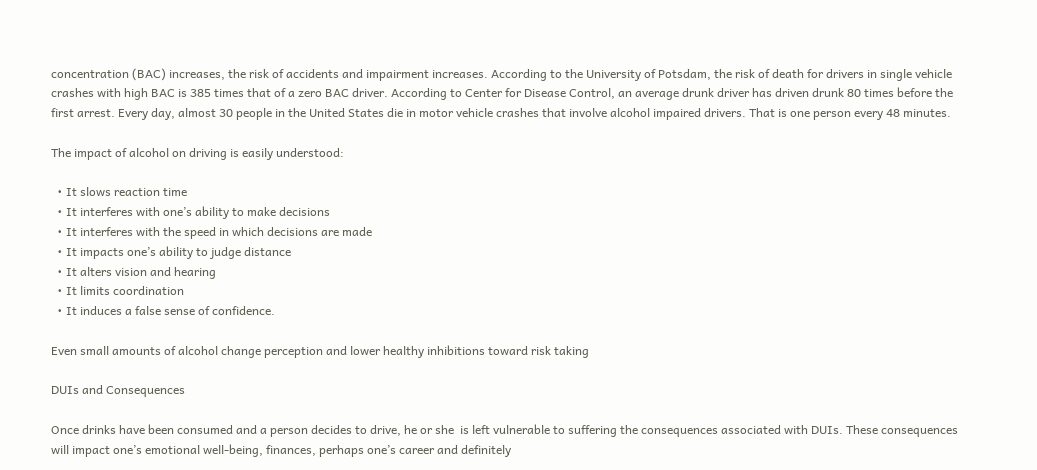concentration (BAC) increases, the risk of accidents and impairment increases. According to the University of Potsdam, the risk of death for drivers in single vehicle crashes with high BAC is 385 times that of a zero BAC driver. According to Center for Disease Control, an average drunk driver has driven drunk 80 times before the first arrest. Every day, almost 30 people in the United States die in motor vehicle crashes that involve alcohol impaired drivers. That is one person every 48 minutes.

The impact of alcohol on driving is easily understood:

  • It slows reaction time
  • It interferes with one’s ability to make decisions
  • It interferes with the speed in which decisions are made
  • It impacts one’s ability to judge distance
  • It alters vision and hearing
  • It limits coordination
  • It induces a false sense of confidence.

Even small amounts of alcohol change perception and lower healthy inhibitions toward risk taking

DUIs and Consequences

Once drinks have been consumed and a person decides to drive, he or she  is left vulnerable to suffering the consequences associated with DUIs. These consequences will impact one’s emotional well-being, finances, perhaps one’s career and definitely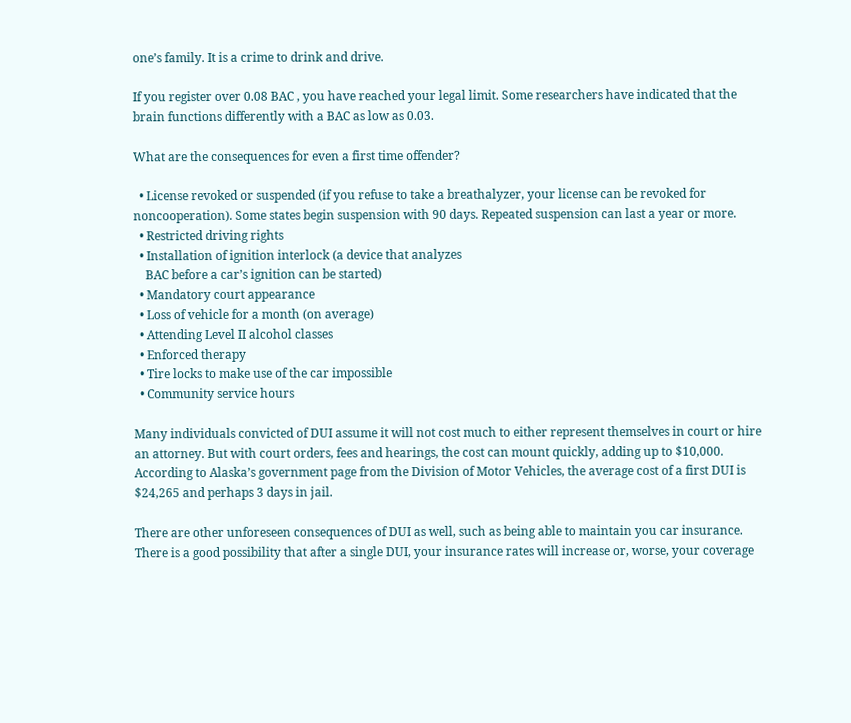one’s family. It is a crime to drink and drive.

If you register over 0.08 BAC , you have reached your legal limit. Some researchers have indicated that the brain functions differently with a BAC as low as 0.03.

What are the consequences for even a first time offender?

  • License revoked or suspended (if you refuse to take a breathalyzer, your license can be revoked for noncooperation). Some states begin suspension with 90 days. Repeated suspension can last a year or more.
  • Restricted driving rights
  • Installation of ignition interlock (a device that analyzes
    BAC before a car’s ignition can be started)
  • Mandatory court appearance
  • Loss of vehicle for a month (on average)
  • Attending Level II alcohol classes
  • Enforced therapy
  • Tire locks to make use of the car impossible
  • Community service hours

Many individuals convicted of DUI assume it will not cost much to either represent themselves in court or hire an attorney. But with court orders, fees and hearings, the cost can mount quickly, adding up to $10,000. According to Alaska’s government page from the Division of Motor Vehicles, the average cost of a first DUI is $24,265 and perhaps 3 days in jail.

There are other unforeseen consequences of DUI as well, such as being able to maintain you car insurance. There is a good possibility that after a single DUI, your insurance rates will increase or, worse, your coverage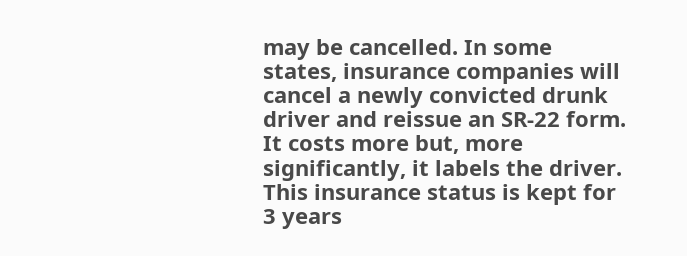may be cancelled. In some states, insurance companies will cancel a newly convicted drunk driver and reissue an SR-22 form. It costs more but, more significantly, it labels the driver. This insurance status is kept for 3 years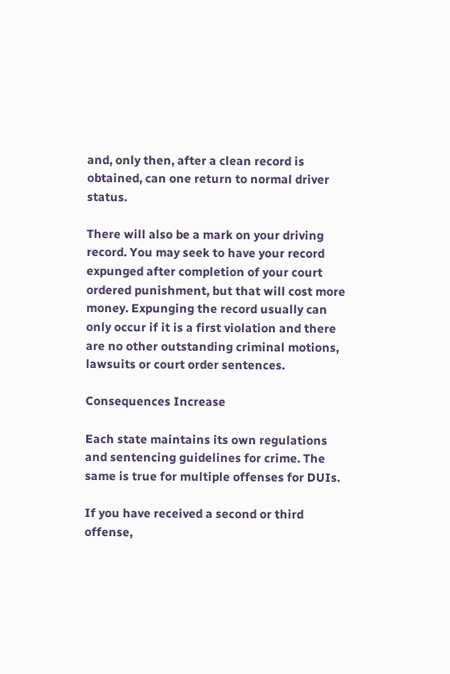and, only then, after a clean record is obtained, can one return to normal driver status.

There will also be a mark on your driving record. You may seek to have your record expunged after completion of your court ordered punishment, but that will cost more money. Expunging the record usually can only occur if it is a first violation and there are no other outstanding criminal motions, lawsuits or court order sentences.

Consequences Increase

Each state maintains its own regulations and sentencing guidelines for crime. The same is true for multiple offenses for DUIs.

If you have received a second or third offense,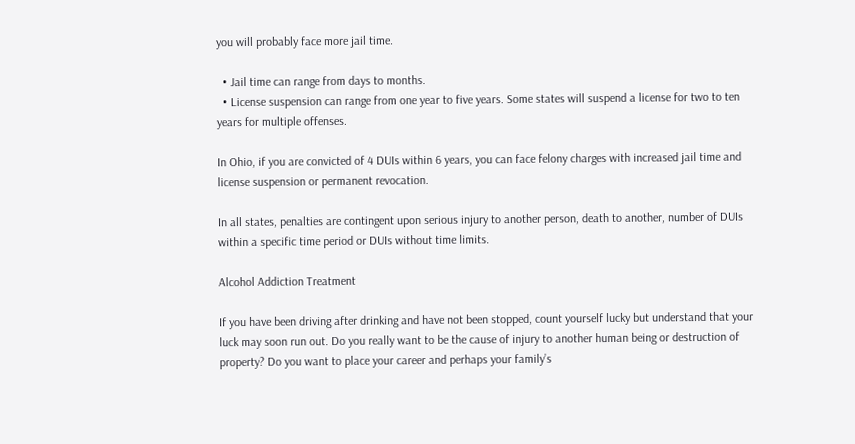you will probably face more jail time.

  • Jail time can range from days to months.
  • License suspension can range from one year to five years. Some states will suspend a license for two to ten years for multiple offenses.

In Ohio, if you are convicted of 4 DUIs within 6 years, you can face felony charges with increased jail time and license suspension or permanent revocation.

In all states, penalties are contingent upon serious injury to another person, death to another, number of DUIs within a specific time period or DUIs without time limits.

Alcohol Addiction Treatment

If you have been driving after drinking and have not been stopped, count yourself lucky but understand that your luck may soon run out. Do you really want to be the cause of injury to another human being or destruction of property? Do you want to place your career and perhaps your family’s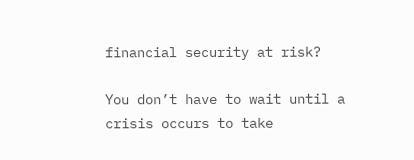financial security at risk?

You don’t have to wait until a crisis occurs to take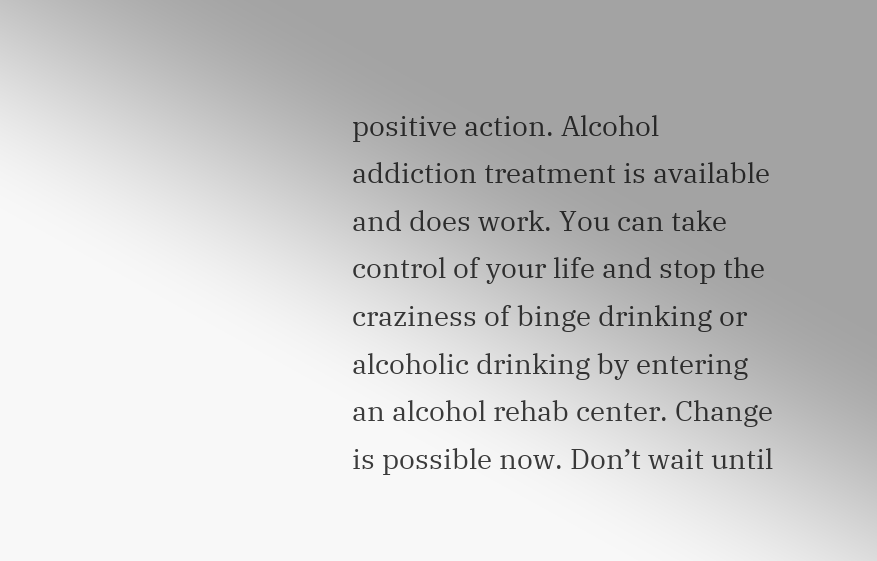positive action. Alcohol addiction treatment is available and does work. You can take control of your life and stop the craziness of binge drinking or alcoholic drinking by entering an alcohol rehab center. Change is possible now. Don’t wait until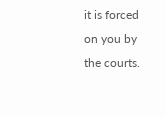it is forced on you by the courts.